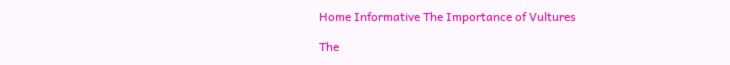Home Informative The Importance of Vultures

The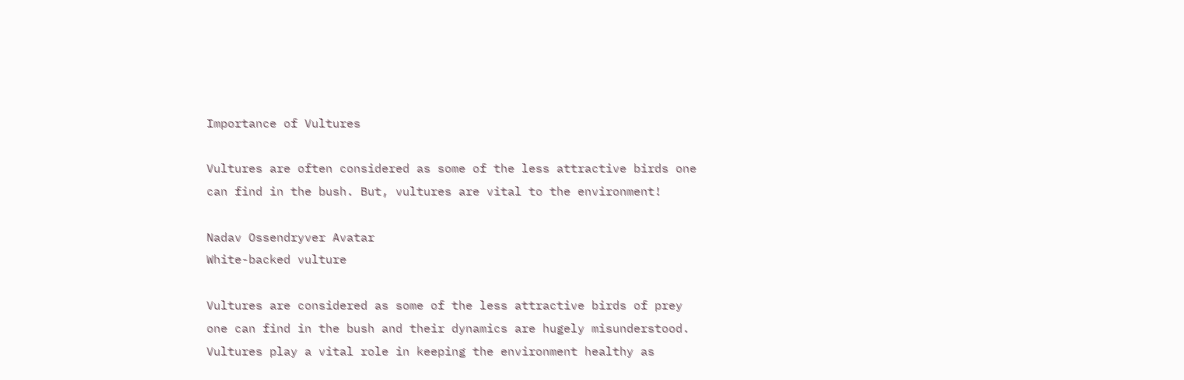Importance of Vultures

Vultures are often considered as some of the less attractive birds one can find in the bush. But, vultures are vital to the environment!

Nadav Ossendryver Avatar
White-backed vulture

Vultures are considered as some of the less attractive birds of prey one can find in the bush and their dynamics are hugely misunderstood. Vultures play a vital role in keeping the environment healthy as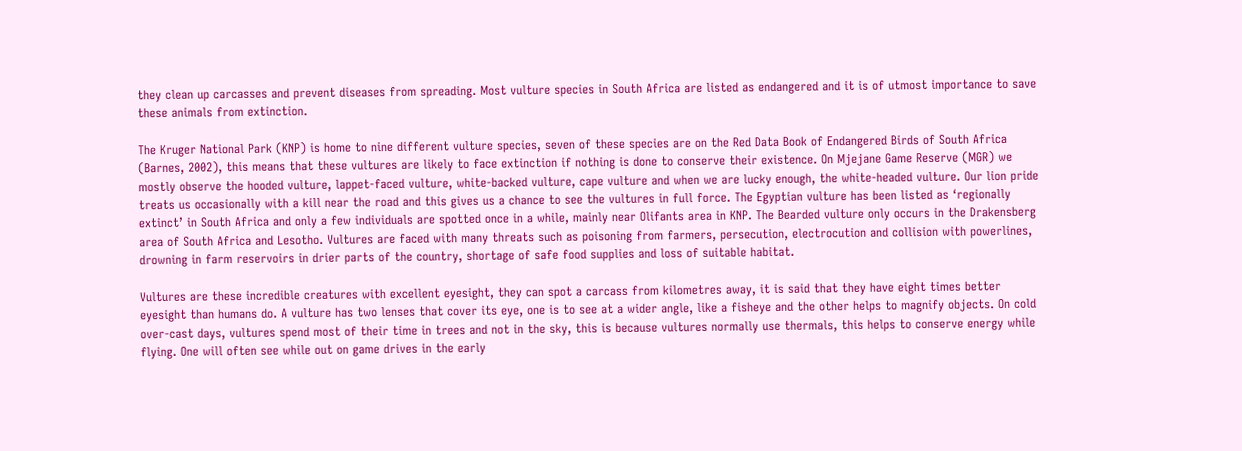they clean up carcasses and prevent diseases from spreading. Most vulture species in South Africa are listed as endangered and it is of utmost importance to save these animals from extinction.

The Kruger National Park (KNP) is home to nine different vulture species, seven of these species are on the Red Data Book of Endangered Birds of South Africa (Barnes, 2002), this means that these vultures are likely to face extinction if nothing is done to conserve their existence. On Mjejane Game Reserve (MGR) we mostly observe the hooded vulture, lappet-faced vulture, white-backed vulture, cape vulture and when we are lucky enough, the white-headed vulture. Our lion pride treats us occasionally with a kill near the road and this gives us a chance to see the vultures in full force. The Egyptian vulture has been listed as ‘regionally extinct’ in South Africa and only a few individuals are spotted once in a while, mainly near Olifants area in KNP. The Bearded vulture only occurs in the Drakensberg area of South Africa and Lesotho. Vultures are faced with many threats such as poisoning from farmers, persecution, electrocution and collision with powerlines, drowning in farm reservoirs in drier parts of the country, shortage of safe food supplies and loss of suitable habitat.

Vultures are these incredible creatures with excellent eyesight, they can spot a carcass from kilometres away, it is said that they have eight times better eyesight than humans do. A vulture has two lenses that cover its eye, one is to see at a wider angle, like a fisheye and the other helps to magnify objects. On cold over-cast days, vultures spend most of their time in trees and not in the sky, this is because vultures normally use thermals, this helps to conserve energy while flying. One will often see while out on game drives in the early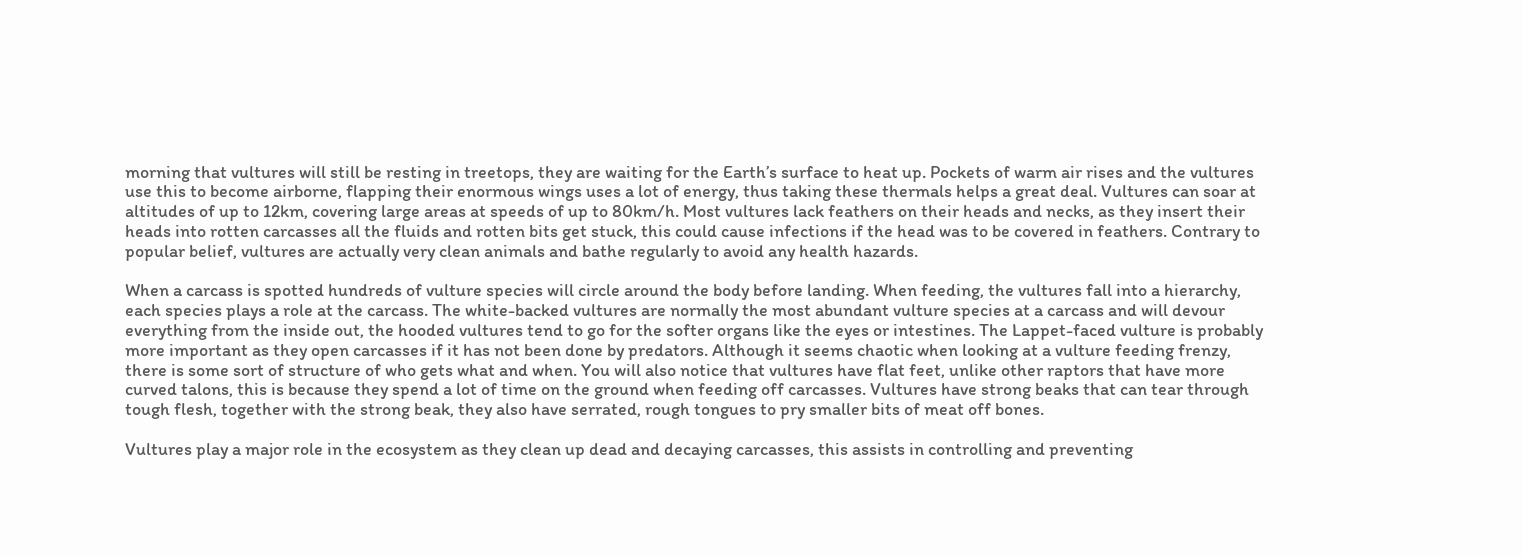morning that vultures will still be resting in treetops, they are waiting for the Earth’s surface to heat up. Pockets of warm air rises and the vultures use this to become airborne, flapping their enormous wings uses a lot of energy, thus taking these thermals helps a great deal. Vultures can soar at altitudes of up to 12km, covering large areas at speeds of up to 80km/h. Most vultures lack feathers on their heads and necks, as they insert their heads into rotten carcasses all the fluids and rotten bits get stuck, this could cause infections if the head was to be covered in feathers. Contrary to popular belief, vultures are actually very clean animals and bathe regularly to avoid any health hazards.

When a carcass is spotted hundreds of vulture species will circle around the body before landing. When feeding, the vultures fall into a hierarchy, each species plays a role at the carcass. The white-backed vultures are normally the most abundant vulture species at a carcass and will devour everything from the inside out, the hooded vultures tend to go for the softer organs like the eyes or intestines. The Lappet-faced vulture is probably more important as they open carcasses if it has not been done by predators. Although it seems chaotic when looking at a vulture feeding frenzy, there is some sort of structure of who gets what and when. You will also notice that vultures have flat feet, unlike other raptors that have more curved talons, this is because they spend a lot of time on the ground when feeding off carcasses. Vultures have strong beaks that can tear through tough flesh, together with the strong beak, they also have serrated, rough tongues to pry smaller bits of meat off bones.

Vultures play a major role in the ecosystem as they clean up dead and decaying carcasses, this assists in controlling and preventing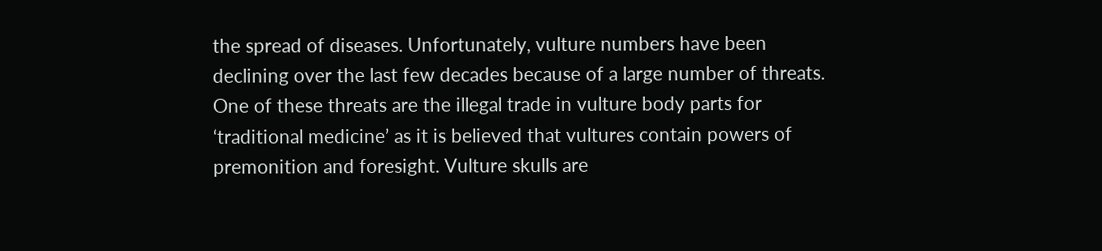the spread of diseases. Unfortunately, vulture numbers have been declining over the last few decades because of a large number of threats. One of these threats are the illegal trade in vulture body parts for ‘traditional medicine’ as it is believed that vultures contain powers of premonition and foresight. Vulture skulls are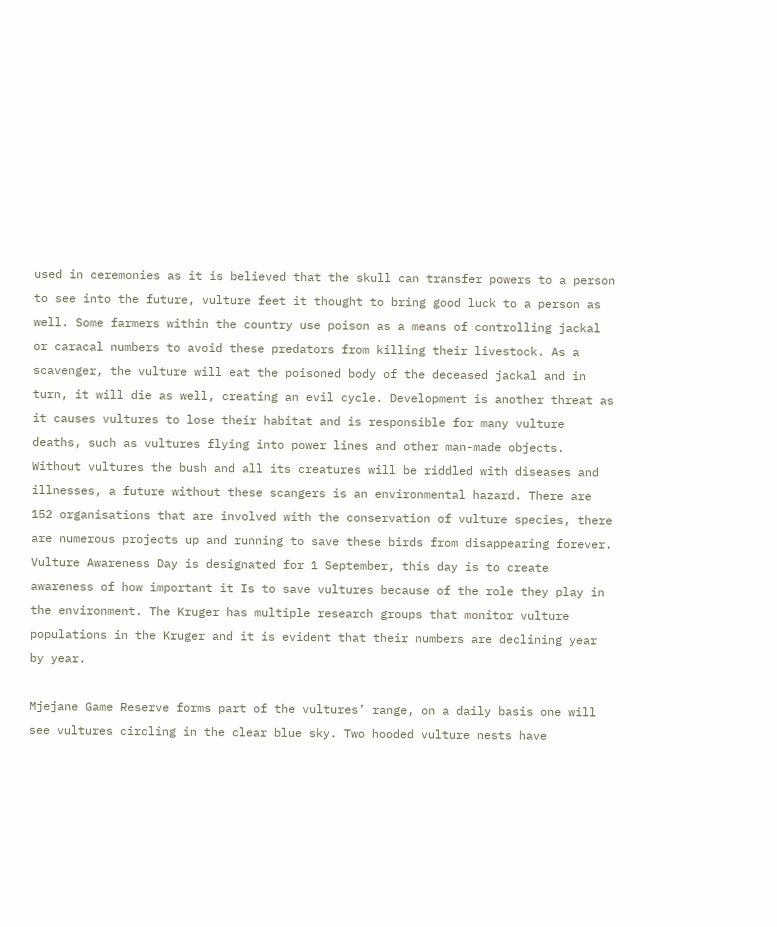used in ceremonies as it is believed that the skull can transfer powers to a person to see into the future, vulture feet it thought to bring good luck to a person as well. Some farmers within the country use poison as a means of controlling jackal or caracal numbers to avoid these predators from killing their livestock. As a scavenger, the vulture will eat the poisoned body of the deceased jackal and in turn, it will die as well, creating an evil cycle. Development is another threat as it causes vultures to lose their habitat and is responsible for many vulture deaths, such as vultures flying into power lines and other man-made objects. Without vultures the bush and all its creatures will be riddled with diseases and illnesses, a future without these scangers is an environmental hazard. There are 152 organisations that are involved with the conservation of vulture species, there are numerous projects up and running to save these birds from disappearing forever. Vulture Awareness Day is designated for 1 September, this day is to create awareness of how important it Is to save vultures because of the role they play in the environment. The Kruger has multiple research groups that monitor vulture populations in the Kruger and it is evident that their numbers are declining year by year.

Mjejane Game Reserve forms part of the vultures’ range, on a daily basis one will see vultures circling in the clear blue sky. Two hooded vulture nests have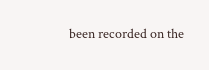been recorded on the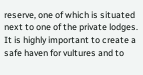reserve, one of which is situated next to one of the private lodges. It is highly important to create a safe haven for vultures and to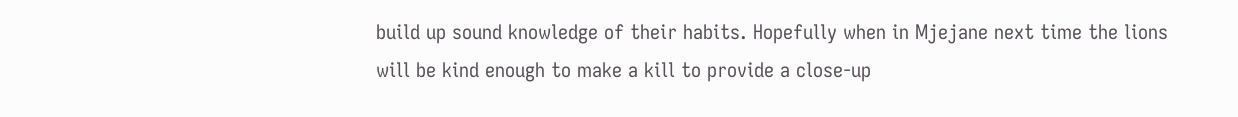build up sound knowledge of their habits. Hopefully when in Mjejane next time the lions will be kind enough to make a kill to provide a close-up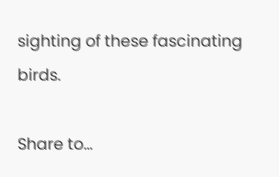sighting of these fascinating birds.

Share to...